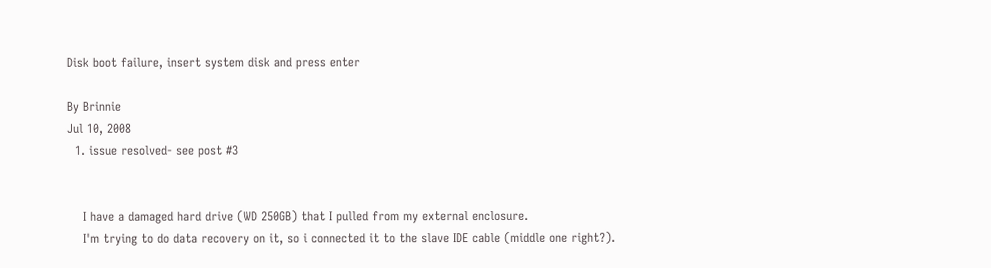Disk boot failure, insert system disk and press enter

By Brinnie
Jul 10, 2008
  1. issue resolved- see post #3


    I have a damaged hard drive (WD 250GB) that I pulled from my external enclosure.
    I'm trying to do data recovery on it, so i connected it to the slave IDE cable (middle one right?).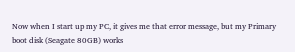Now when I start up my PC, it gives me that error message, but my Primary boot disk (Seagate 80GB) works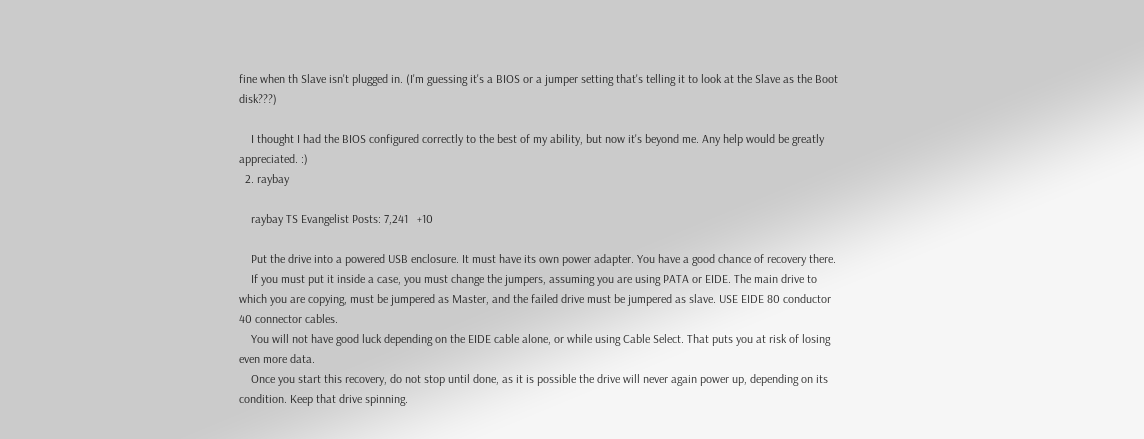fine when th Slave isn't plugged in. (I'm guessing it's a BIOS or a jumper setting that's telling it to look at the Slave as the Boot disk???)

    I thought I had the BIOS configured correctly to the best of my ability, but now it's beyond me. Any help would be greatly appreciated. :)
  2. raybay

    raybay TS Evangelist Posts: 7,241   +10

    Put the drive into a powered USB enclosure. It must have its own power adapter. You have a good chance of recovery there.
    If you must put it inside a case, you must change the jumpers, assuming you are using PATA or EIDE. The main drive to which you are copying, must be jumpered as Master, and the failed drive must be jumpered as slave. USE EIDE 80 conductor 40 connector cables.
    You will not have good luck depending on the EIDE cable alone, or while using Cable Select. That puts you at risk of losing even more data.
    Once you start this recovery, do not stop until done, as it is possible the drive will never again power up, depending on its condition. Keep that drive spinning.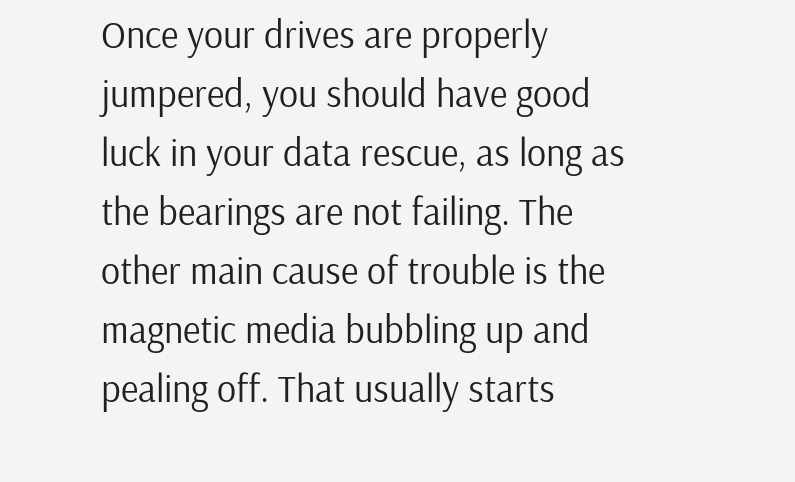Once your drives are properly jumpered, you should have good luck in your data rescue, as long as the bearings are not failing. The other main cause of trouble is the magnetic media bubbling up and pealing off. That usually starts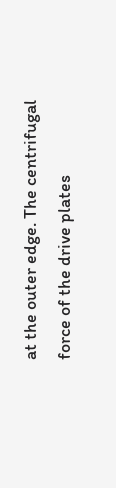at the outer edge. The centrifugal force of the drive plates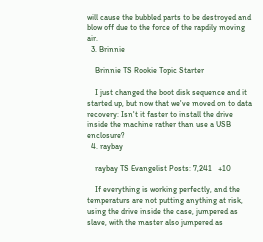will cause the bubbled parts to be destroyed and blow off due to the force of the rapdily moving air.
  3. Brinnie

    Brinnie TS Rookie Topic Starter

    I just changed the boot disk sequence and it started up, but now that we've moved on to data recovery: Isn't it faster to install the drive inside the machine rather than use a USB enclosure?
  4. raybay

    raybay TS Evangelist Posts: 7,241   +10

    If everything is working perfectly, and the temperaturs are not putting anything at risk, using the drive inside the case, jumpered as slave, with the master also jumpered as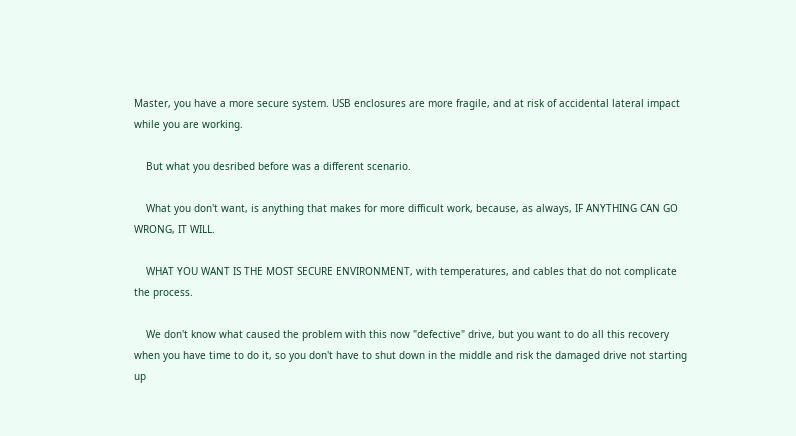Master, you have a more secure system. USB enclosures are more fragile, and at risk of accidental lateral impact while you are working.

    But what you desribed before was a different scenario.

    What you don't want, is anything that makes for more difficult work, because, as always, IF ANYTHING CAN GO WRONG, IT WILL.

    WHAT YOU WANT IS THE MOST SECURE ENVIRONMENT, with temperatures, and cables that do not complicate the process.

    We don't know what caused the problem with this now "defective" drive, but you want to do all this recovery when you have time to do it, so you don't have to shut down in the middle and risk the damaged drive not starting up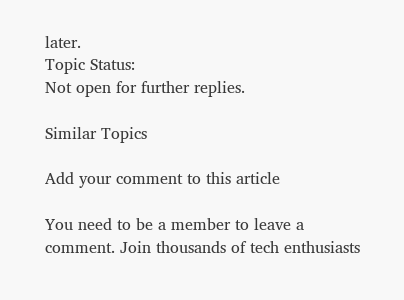later.
Topic Status:
Not open for further replies.

Similar Topics

Add your comment to this article

You need to be a member to leave a comment. Join thousands of tech enthusiasts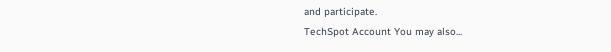and participate.
TechSpot Account You may also...